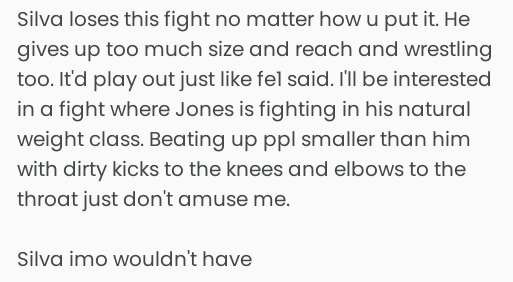Silva loses this fight no matter how u put it. He gives up too much size and reach and wrestling too. It'd play out just like fe1 said. I'll be interested in a fight where Jones is fighting in his natural weight class. Beating up ppl smaller than him with dirty kicks to the knees and elbows to the throat just don't amuse me.

Silva imo wouldn't have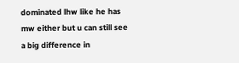dominated lhw like he has mw either but u can still see a big difference in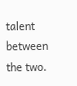talent between the two.